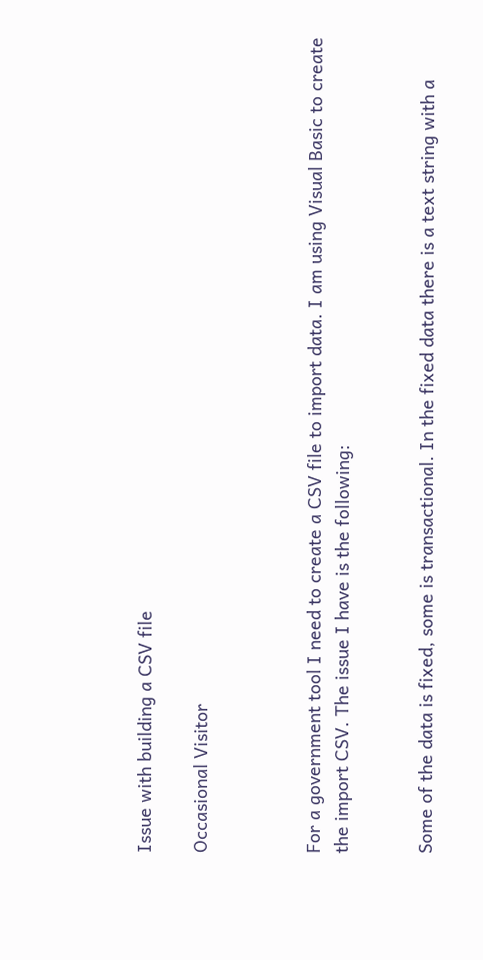Issue with building a CSV file

Occasional Visitor



For a government tool I need to create a CSV file to import data. I am using Visual Basic to create the import CSV. The issue I have is the following:


Some of the data is fixed, some is transactional. In the fixed data there is a text string with a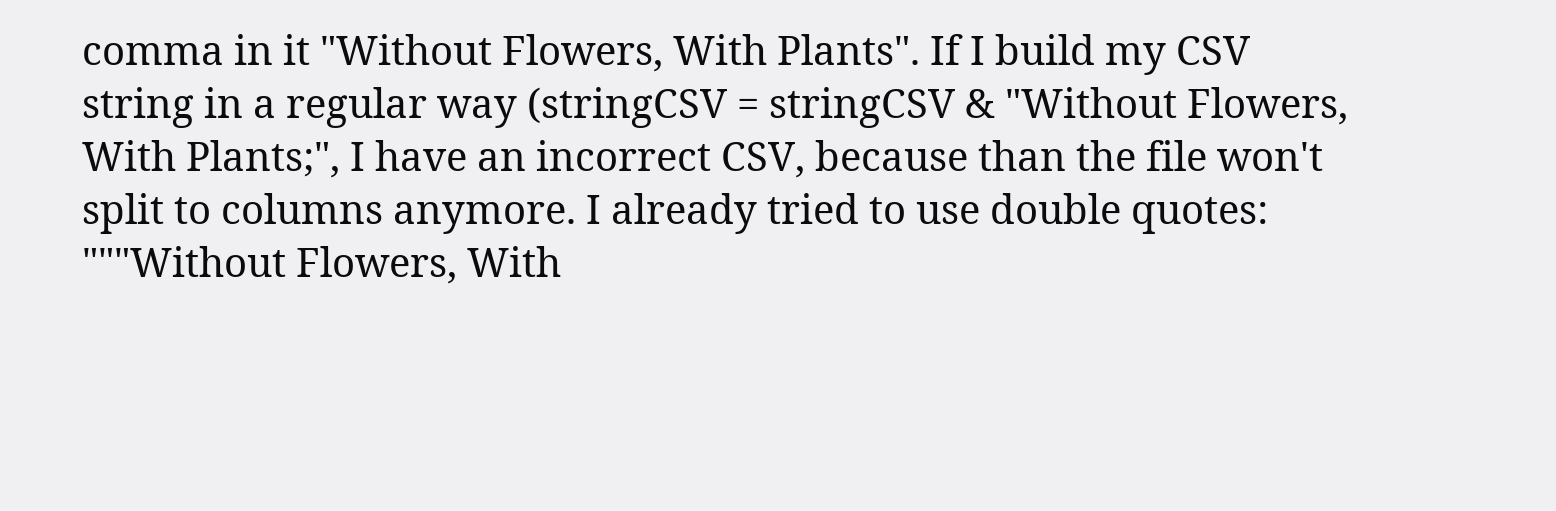comma in it "Without Flowers, With Plants". If I build my CSV string in a regular way (stringCSV = stringCSV & "Without Flowers, With Plants;", I have an incorrect CSV, because than the file won't split to columns anymore. I already tried to use double quotes: """Without Flowers, With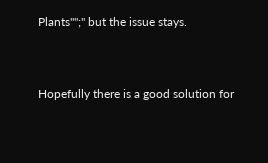Plants"";" but the issue stays.


Hopefully there is a good solution for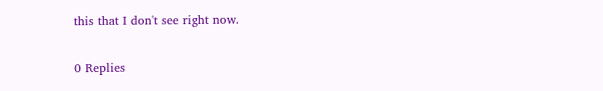this that I don't see right now.

0 Replies